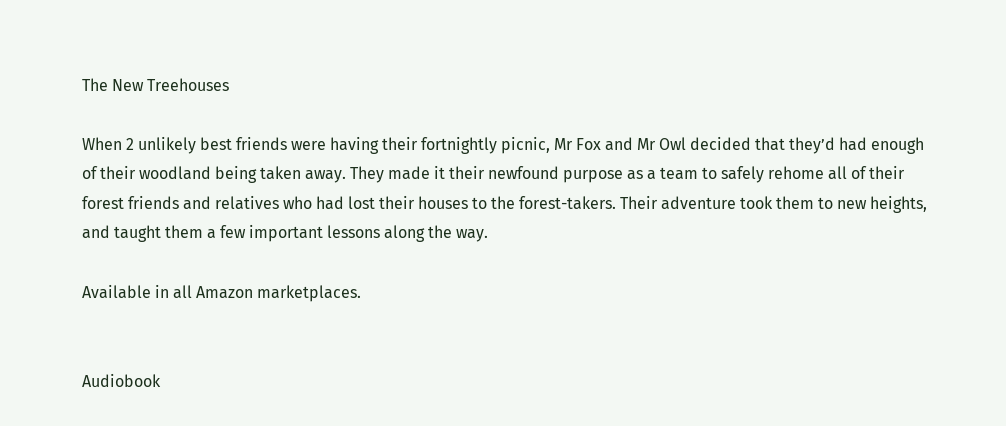The New Treehouses

When 2 unlikely best friends were having their fortnightly picnic, Mr Fox and Mr Owl decided that they’d had enough of their woodland being taken away. They made it their newfound purpose as a team to safely rehome all of their forest friends and relatives who had lost their houses to the forest-takers. Their adventure took them to new heights, and taught them a few important lessons along the way.

Available in all Amazon marketplaces.


Audiobook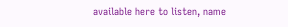available here to listen, name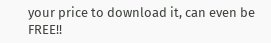your price to download it, can even be FREE!!